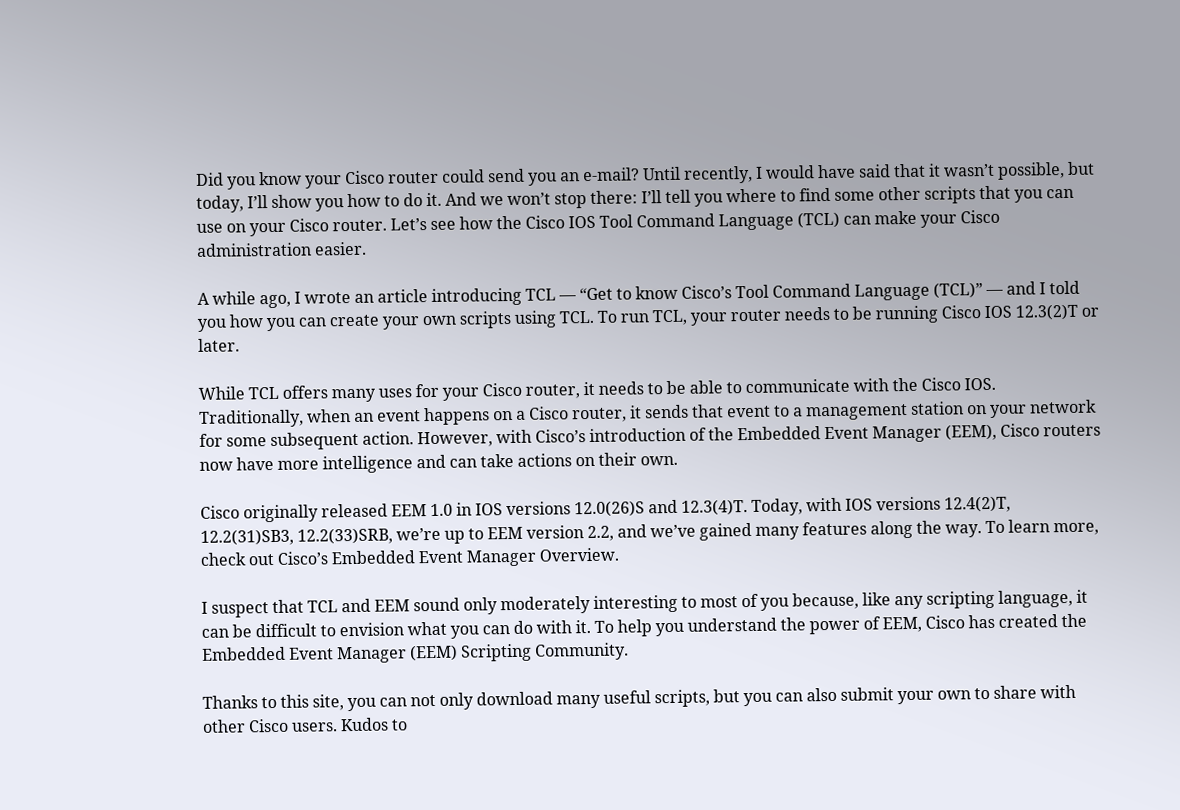Did you know your Cisco router could send you an e-mail? Until recently, I would have said that it wasn’t possible, but today, I’ll show you how to do it. And we won’t stop there: I’ll tell you where to find some other scripts that you can use on your Cisco router. Let’s see how the Cisco IOS Tool Command Language (TCL) can make your Cisco administration easier.

A while ago, I wrote an article introducing TCL — “Get to know Cisco’s Tool Command Language (TCL)” — and I told you how you can create your own scripts using TCL. To run TCL, your router needs to be running Cisco IOS 12.3(2)T or later.

While TCL offers many uses for your Cisco router, it needs to be able to communicate with the Cisco IOS. Traditionally, when an event happens on a Cisco router, it sends that event to a management station on your network for some subsequent action. However, with Cisco’s introduction of the Embedded Event Manager (EEM), Cisco routers now have more intelligence and can take actions on their own.

Cisco originally released EEM 1.0 in IOS versions 12.0(26)S and 12.3(4)T. Today, with IOS versions 12.4(2)T, 12.2(31)SB3, 12.2(33)SRB, we’re up to EEM version 2.2, and we’ve gained many features along the way. To learn more, check out Cisco’s Embedded Event Manager Overview.

I suspect that TCL and EEM sound only moderately interesting to most of you because, like any scripting language, it can be difficult to envision what you can do with it. To help you understand the power of EEM, Cisco has created the Embedded Event Manager (EEM) Scripting Community.

Thanks to this site, you can not only download many useful scripts, but you can also submit your own to share with other Cisco users. Kudos to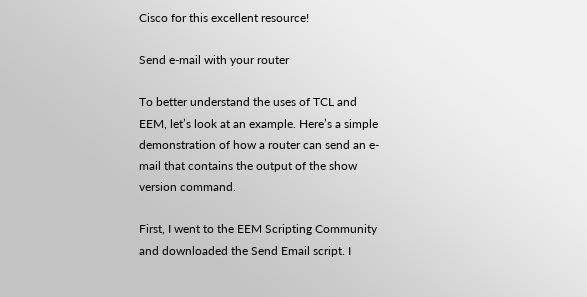Cisco for this excellent resource!

Send e-mail with your router

To better understand the uses of TCL and EEM, let’s look at an example. Here’s a simple demonstration of how a router can send an e-mail that contains the output of the show version command.

First, I went to the EEM Scripting Community and downloaded the Send Email script. I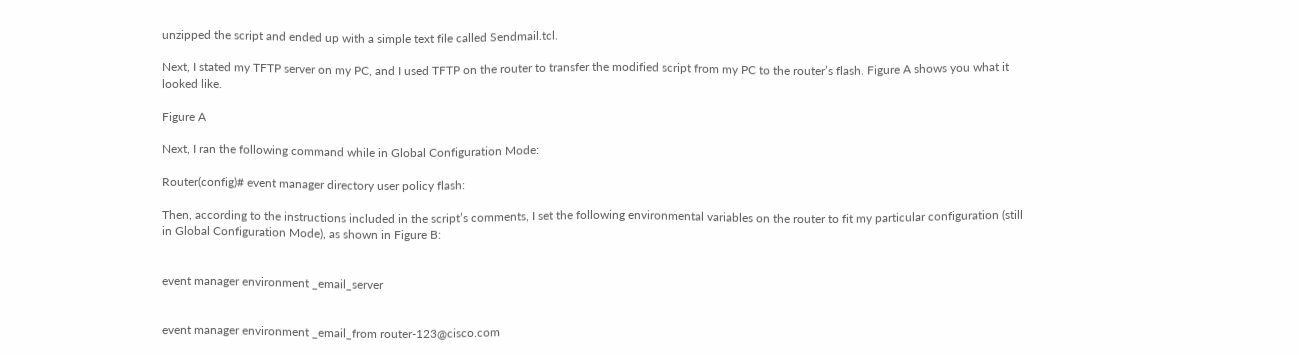unzipped the script and ended up with a simple text file called Sendmail.tcl.

Next, I stated my TFTP server on my PC, and I used TFTP on the router to transfer the modified script from my PC to the router’s flash. Figure A shows you what it looked like.

Figure A

Next, I ran the following command while in Global Configuration Mode:

Router(config)# event manager directory user policy flash:

Then, according to the instructions included in the script’s comments, I set the following environmental variables on the router to fit my particular configuration (still in Global Configuration Mode), as shown in Figure B:


event manager environment _email_server


event manager environment _email_from router-123@cisco.com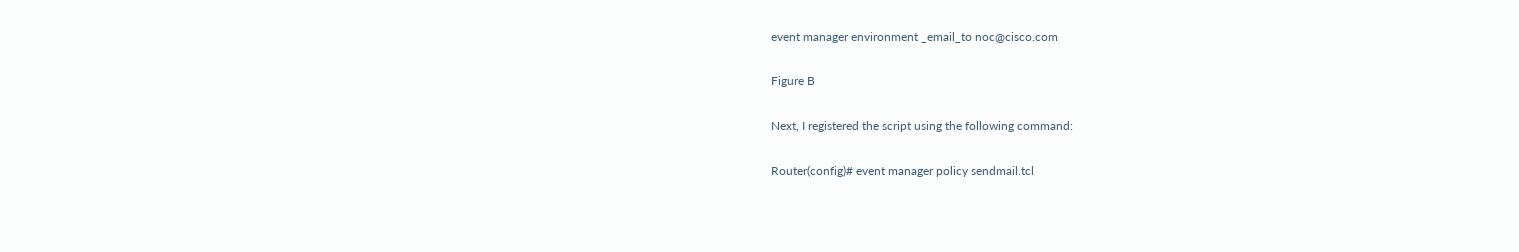event manager environment _email_to noc@cisco.com

Figure B

Next, I registered the script using the following command:

Router(config)# event manager policy sendmail.tcl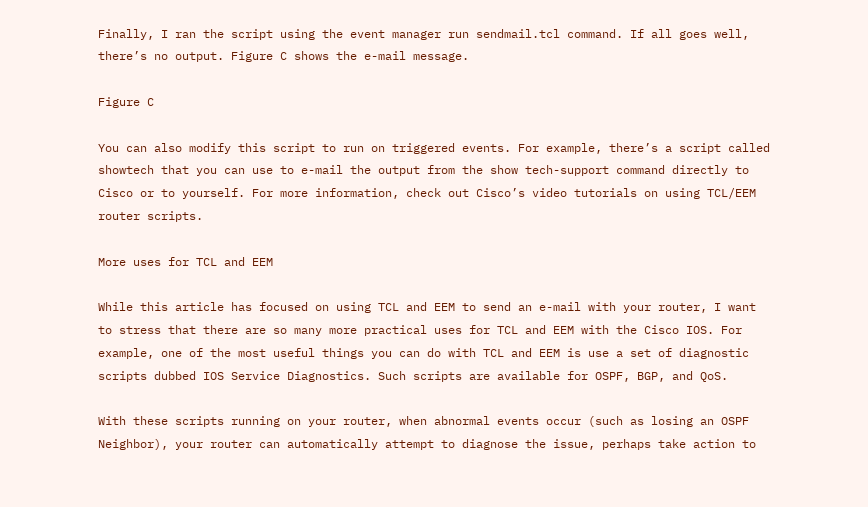Finally, I ran the script using the event manager run sendmail.tcl command. If all goes well, there’s no output. Figure C shows the e-mail message.

Figure C

You can also modify this script to run on triggered events. For example, there’s a script called showtech that you can use to e-mail the output from the show tech-support command directly to Cisco or to yourself. For more information, check out Cisco’s video tutorials on using TCL/EEM router scripts.

More uses for TCL and EEM

While this article has focused on using TCL and EEM to send an e-mail with your router, I want to stress that there are so many more practical uses for TCL and EEM with the Cisco IOS. For example, one of the most useful things you can do with TCL and EEM is use a set of diagnostic scripts dubbed IOS Service Diagnostics. Such scripts are available for OSPF, BGP, and QoS.

With these scripts running on your router, when abnormal events occur (such as losing an OSPF Neighbor), your router can automatically attempt to diagnose the issue, perhaps take action to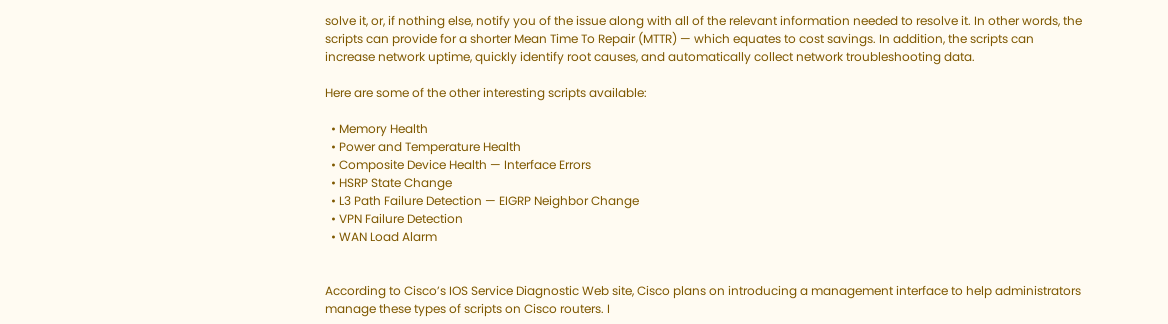solve it, or, if nothing else, notify you of the issue along with all of the relevant information needed to resolve it. In other words, the scripts can provide for a shorter Mean Time To Repair (MTTR) — which equates to cost savings. In addition, the scripts can increase network uptime, quickly identify root causes, and automatically collect network troubleshooting data.

Here are some of the other interesting scripts available:

  • Memory Health
  • Power and Temperature Health
  • Composite Device Health — Interface Errors
  • HSRP State Change
  • L3 Path Failure Detection — EIGRP Neighbor Change
  • VPN Failure Detection
  • WAN Load Alarm


According to Cisco’s IOS Service Diagnostic Web site, Cisco plans on introducing a management interface to help administrators manage these types of scripts on Cisco routers. I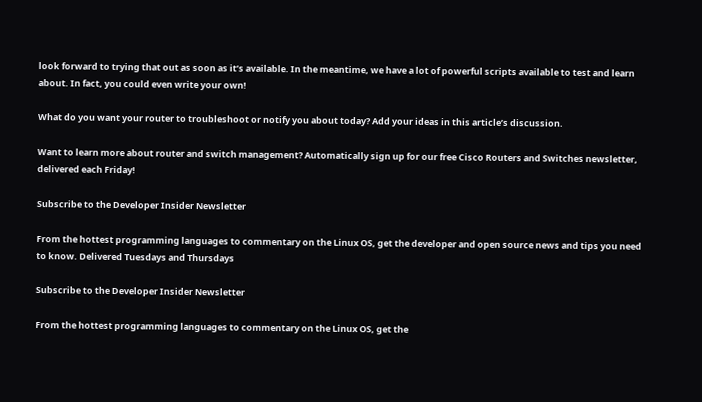look forward to trying that out as soon as it’s available. In the meantime, we have a lot of powerful scripts available to test and learn about. In fact, you could even write your own!

What do you want your router to troubleshoot or notify you about today? Add your ideas in this article’s discussion.

Want to learn more about router and switch management? Automatically sign up for our free Cisco Routers and Switches newsletter, delivered each Friday!

Subscribe to the Developer Insider Newsletter

From the hottest programming languages to commentary on the Linux OS, get the developer and open source news and tips you need to know. Delivered Tuesdays and Thursdays

Subscribe to the Developer Insider Newsletter

From the hottest programming languages to commentary on the Linux OS, get the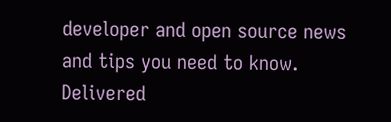developer and open source news and tips you need to know. Delivered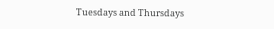Tuesdays and Thursdays